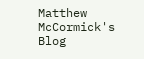Matthew McCormick's Blog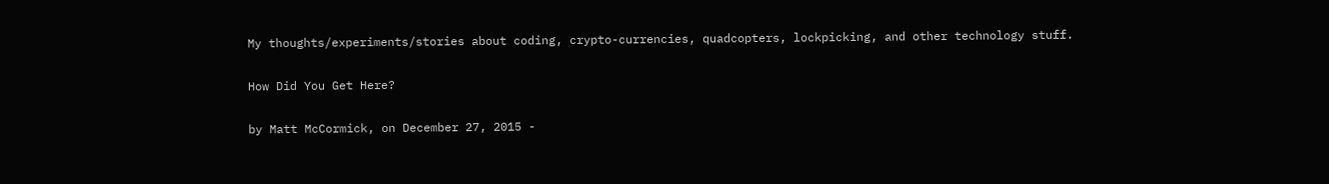My thoughts/experiments/stories about coding, crypto-currencies, quadcopters, lockpicking, and other technology stuff.

How Did You Get Here?

by Matt McCormick, on December 27, 2015 -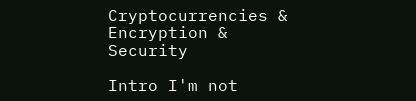Cryptocurrencies & Encryption & Security

Intro I'm not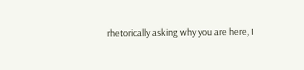rhetorically asking why you are here, I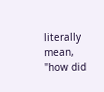literally mean, "how did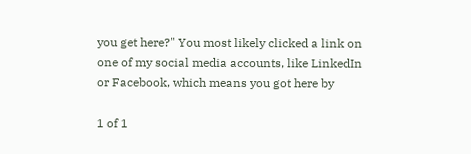you get here?" You most likely clicked a link on one of my social media accounts, like LinkedIn or Facebook, which means you got here by

1 of 1